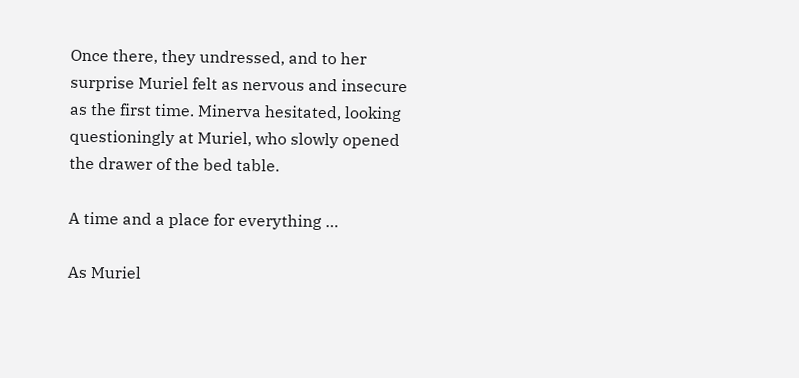Once there, they undressed, and to her surprise Muriel felt as nervous and insecure as the first time. Minerva hesitated, looking questioningly at Muriel, who slowly opened the drawer of the bed table.

A time and a place for everything …

As Muriel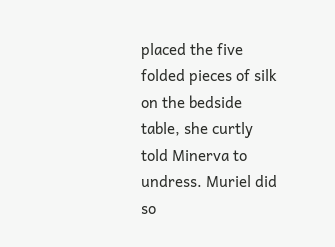placed the five folded pieces of silk on the bedside table, she curtly told Minerva to undress. Muriel did so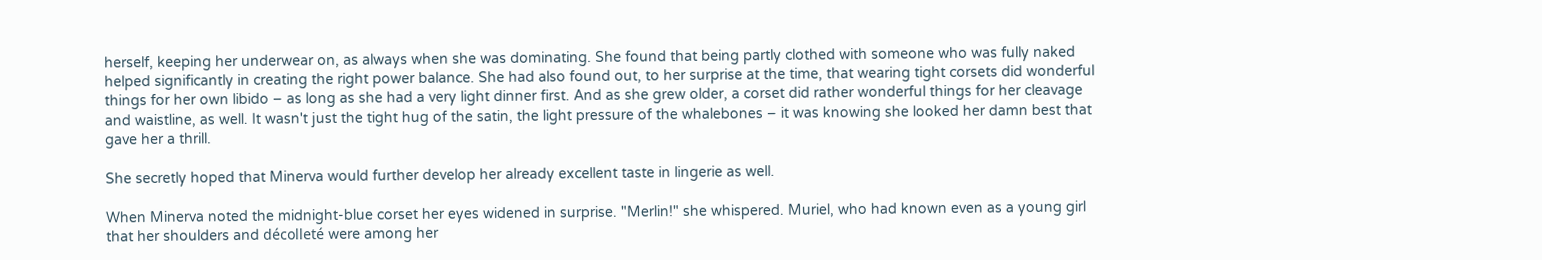herself, keeping her underwear on, as always when she was dominating. She found that being partly clothed with someone who was fully naked helped significantly in creating the right power balance. She had also found out, to her surprise at the time, that wearing tight corsets did wonderful things for her own libido – as long as she had a very light dinner first. And as she grew older, a corset did rather wonderful things for her cleavage and waistline, as well. It wasn't just the tight hug of the satin, the light pressure of the whalebones – it was knowing she looked her damn best that gave her a thrill.

She secretly hoped that Minerva would further develop her already excellent taste in lingerie as well.

When Minerva noted the midnight-blue corset her eyes widened in surprise. "Merlin!" she whispered. Muriel, who had known even as a young girl that her shoulders and décolleté were among her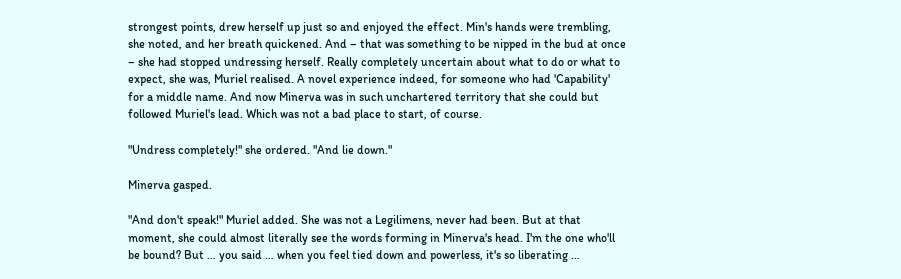strongest points, drew herself up just so and enjoyed the effect. Min's hands were trembling, she noted, and her breath quickened. And – that was something to be nipped in the bud at once – she had stopped undressing herself. Really completely uncertain about what to do or what to expect, she was, Muriel realised. A novel experience indeed, for someone who had 'Capability' for a middle name. And now Minerva was in such unchartered territory that she could but followed Muriel's lead. Which was not a bad place to start, of course.

"Undress completely!" she ordered. "And lie down."

Minerva gasped.

"And don't speak!" Muriel added. She was not a Legilimens, never had been. But at that moment, she could almost literally see the words forming in Minerva's head. I'm the one who'll be bound? But … you said … when you feel tied down and powerless, it's so liberating …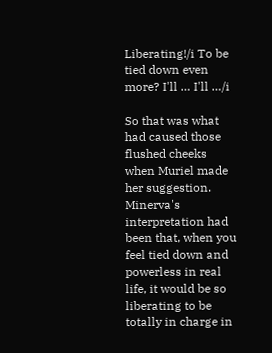Liberating!/i To be tied down even more? I'll … I'll …/i

So that was what had caused those flushed cheeks when Muriel made her suggestion. Minerva's interpretation had been that, when you feel tied down and powerless in real life, it would be so liberating to be totally in charge in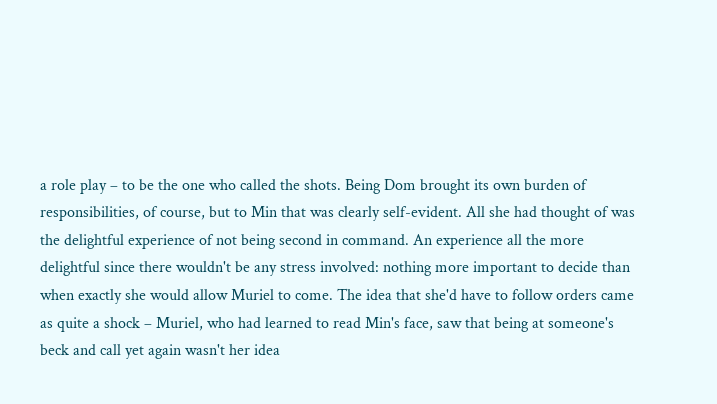a role play – to be the one who called the shots. Being Dom brought its own burden of responsibilities, of course, but to Min that was clearly self-evident. All she had thought of was the delightful experience of not being second in command. An experience all the more delightful since there wouldn't be any stress involved: nothing more important to decide than when exactly she would allow Muriel to come. The idea that she'd have to follow orders came as quite a shock – Muriel, who had learned to read Min's face, saw that being at someone's beck and call yet again wasn't her idea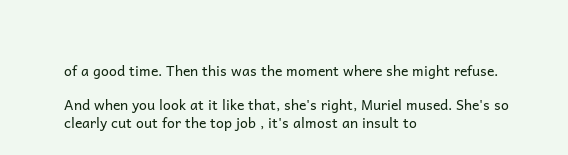of a good time. Then this was the moment where she might refuse.

And when you look at it like that, she's right, Muriel mused. She's so clearly cut out for the top job , it's almost an insult to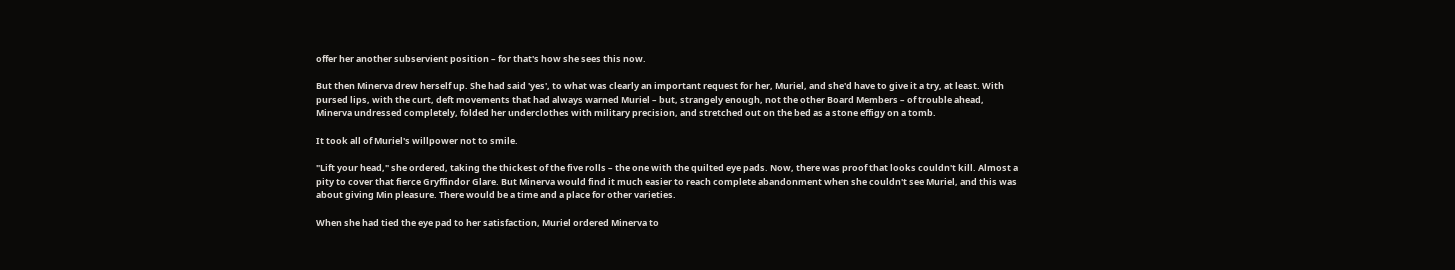offer her another subservient position – for that's how she sees this now.

But then Minerva drew herself up. She had said 'yes', to what was clearly an important request for her, Muriel, and she'd have to give it a try, at least. With pursed lips, with the curt, deft movements that had always warned Muriel – but, strangely enough, not the other Board Members – of trouble ahead, Minerva undressed completely, folded her underclothes with military precision, and stretched out on the bed as a stone effigy on a tomb.

It took all of Muriel's willpower not to smile.

"Lift your head," she ordered, taking the thickest of the five rolls – the one with the quilted eye pads. Now, there was proof that looks couldn't kill. Almost a pity to cover that fierce Gryffindor Glare. But Minerva would find it much easier to reach complete abandonment when she couldn't see Muriel, and this was about giving Min pleasure. There would be a time and a place for other varieties.

When she had tied the eye pad to her satisfaction, Muriel ordered Minerva to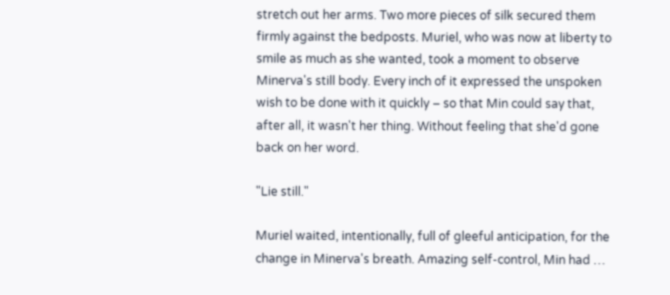stretch out her arms. Two more pieces of silk secured them firmly against the bedposts. Muriel, who was now at liberty to smile as much as she wanted, took a moment to observe Minerva's still body. Every inch of it expressed the unspoken wish to be done with it quickly – so that Min could say that, after all, it wasn't her thing. Without feeling that she'd gone back on her word.

"Lie still."

Muriel waited, intentionally, full of gleeful anticipation, for the change in Minerva's breath. Amazing self-control, Min had …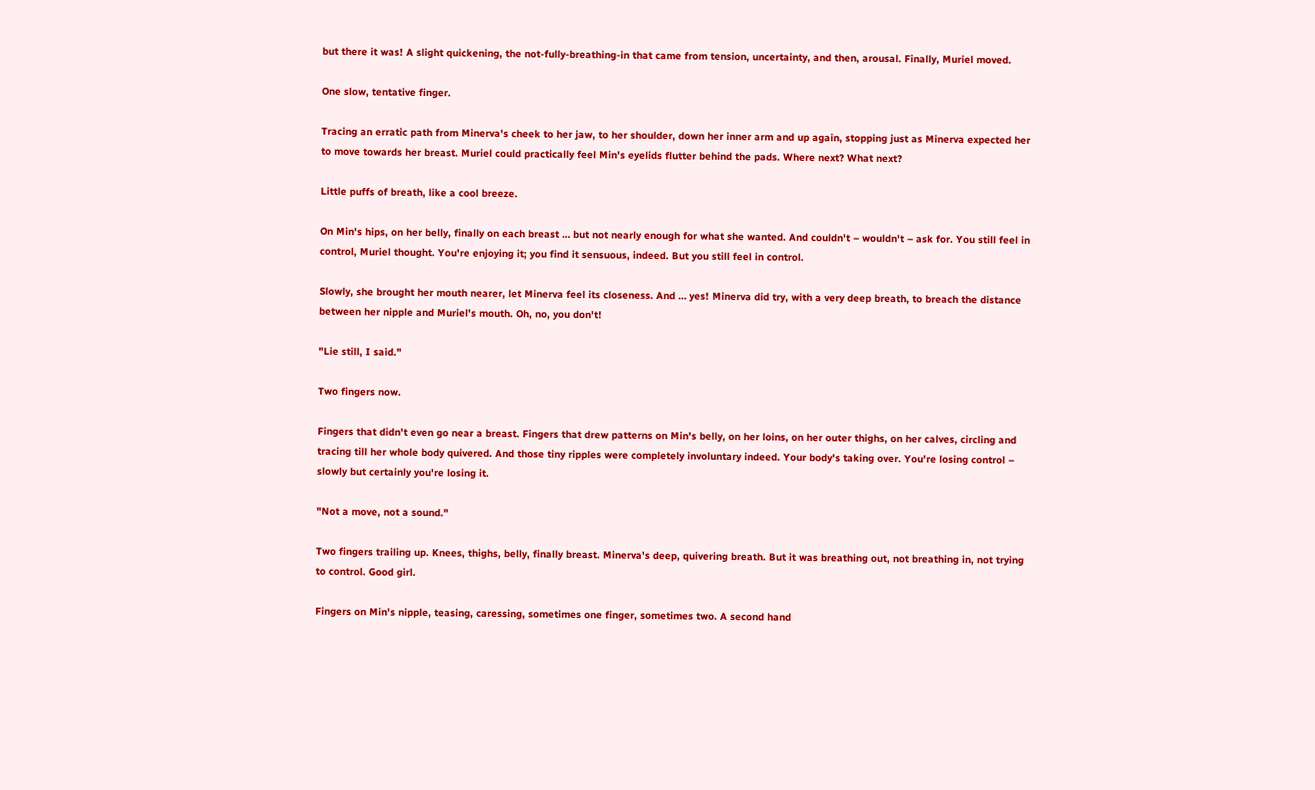but there it was! A slight quickening, the not-fully-breathing-in that came from tension, uncertainty, and then, arousal. Finally, Muriel moved.

One slow, tentative finger.

Tracing an erratic path from Minerva's cheek to her jaw, to her shoulder, down her inner arm and up again, stopping just as Minerva expected her to move towards her breast. Muriel could practically feel Min's eyelids flutter behind the pads. Where next? What next?

Little puffs of breath, like a cool breeze.

On Min's hips, on her belly, finally on each breast … but not nearly enough for what she wanted. And couldn't – wouldn't – ask for. You still feel in control, Muriel thought. You're enjoying it; you find it sensuous, indeed. But you still feel in control.

Slowly, she brought her mouth nearer, let Minerva feel its closeness. And … yes! Minerva did try, with a very deep breath, to breach the distance between her nipple and Muriel's mouth. Oh, no, you don't!

"Lie still, I said."

Two fingers now.

Fingers that didn't even go near a breast. Fingers that drew patterns on Min's belly, on her loins, on her outer thighs, on her calves, circling and tracing till her whole body quivered. And those tiny ripples were completely involuntary indeed. Your body's taking over. You're losing control – slowly but certainly you're losing it.

"Not a move, not a sound."

Two fingers trailing up. Knees, thighs, belly, finally breast. Minerva's deep, quivering breath. But it was breathing out, not breathing in, not trying to control. Good girl.

Fingers on Min's nipple, teasing, caressing, sometimes one finger, sometimes two. A second hand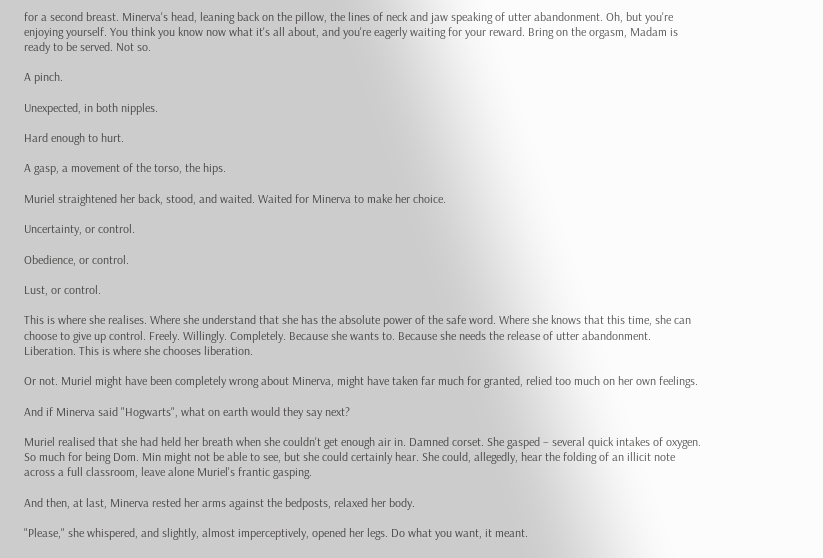for a second breast. Minerva's head, leaning back on the pillow, the lines of neck and jaw speaking of utter abandonment. Oh, but you're enjoying yourself. You think you know now what it's all about, and you're eagerly waiting for your reward. Bring on the orgasm, Madam is ready to be served. Not so.

A pinch.

Unexpected, in both nipples.

Hard enough to hurt.

A gasp, a movement of the torso, the hips.

Muriel straightened her back, stood, and waited. Waited for Minerva to make her choice.

Uncertainty, or control.

Obedience, or control.

Lust, or control.

This is where she realises. Where she understand that she has the absolute power of the safe word. Where she knows that this time, she can choose to give up control. Freely. Willingly. Completely. Because she wants to. Because she needs the release of utter abandonment. Liberation. This is where she chooses liberation.

Or not. Muriel might have been completely wrong about Minerva, might have taken far much for granted, relied too much on her own feelings.

And if Minerva said "Hogwarts", what on earth would they say next?

Muriel realised that she had held her breath when she couldn't get enough air in. Damned corset. She gasped – several quick intakes of oxygen. So much for being Dom. Min might not be able to see, but she could certainly hear. She could, allegedly, hear the folding of an illicit note across a full classroom, leave alone Muriel's frantic gasping.

And then, at last, Minerva rested her arms against the bedposts, relaxed her body.

"Please," she whispered, and slightly, almost imperceptively, opened her legs. Do what you want, it meant.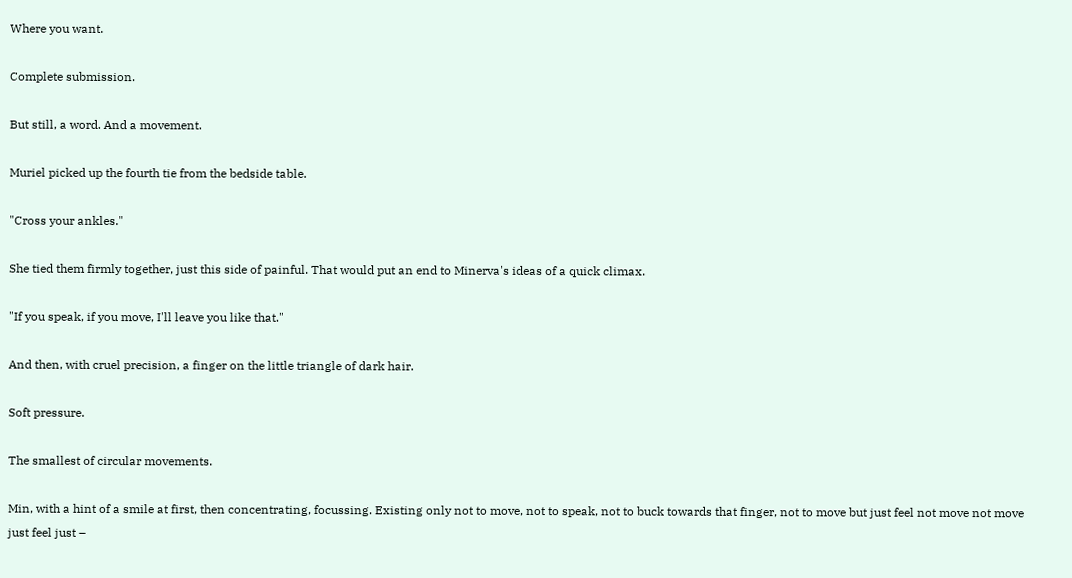Where you want.

Complete submission.

But still, a word. And a movement.

Muriel picked up the fourth tie from the bedside table.

"Cross your ankles."

She tied them firmly together, just this side of painful. That would put an end to Minerva's ideas of a quick climax.

"If you speak, if you move, I'll leave you like that."

And then, with cruel precision, a finger on the little triangle of dark hair.

Soft pressure.

The smallest of circular movements.

Min, with a hint of a smile at first, then concentrating, focussing. Existing only not to move, not to speak, not to buck towards that finger, not to move but just feel not move not move just feel just –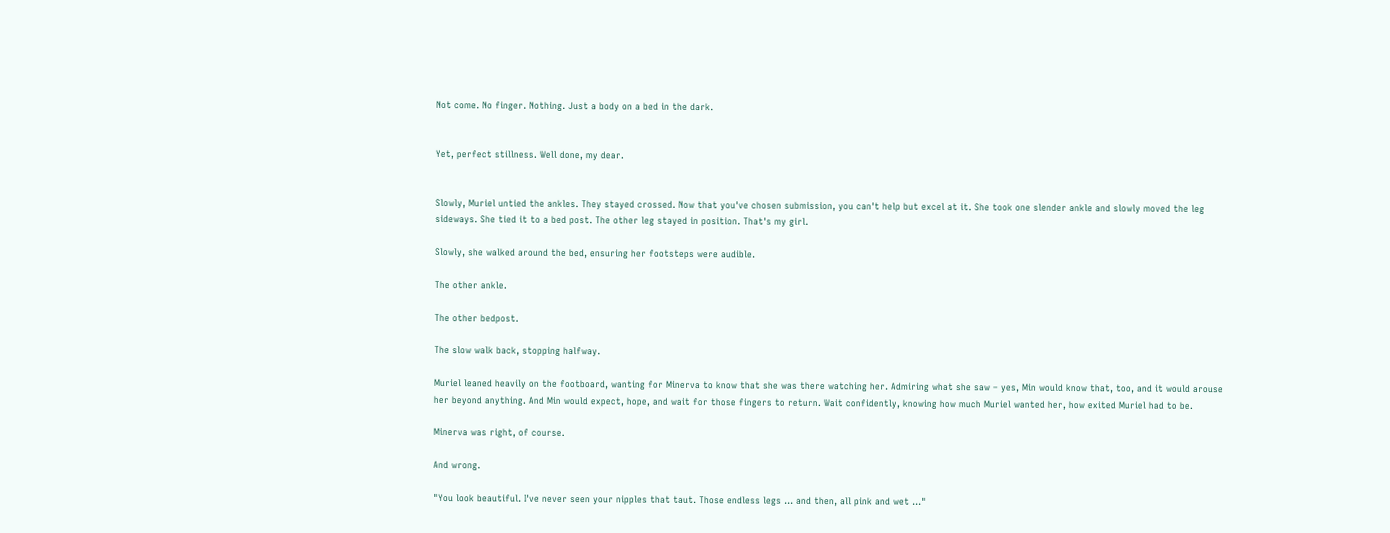Not come. No finger. Nothing. Just a body on a bed in the dark.


Yet, perfect stillness. Well done, my dear.


Slowly, Muriel untied the ankles. They stayed crossed. Now that you've chosen submission, you can't help but excel at it. She took one slender ankle and slowly moved the leg sideways. She tied it to a bed post. The other leg stayed in position. That's my girl.

Slowly, she walked around the bed, ensuring her footsteps were audible.

The other ankle.

The other bedpost.

The slow walk back, stopping halfway.

Muriel leaned heavily on the footboard, wanting for Minerva to know that she was there watching her. Admiring what she saw – yes, Min would know that, too, and it would arouse her beyond anything. And Min would expect, hope, and wait for those fingers to return. Wait confidently, knowing how much Muriel wanted her, how exited Muriel had to be.

Minerva was right, of course.

And wrong.

"You look beautiful. I've never seen your nipples that taut. Those endless legs … and then, all pink and wet …"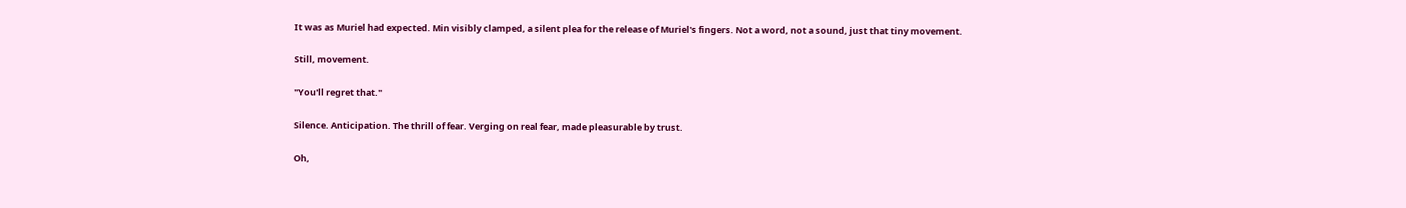It was as Muriel had expected. Min visibly clamped, a silent plea for the release of Muriel's fingers. Not a word, not a sound, just that tiny movement.

Still, movement.

"You'll regret that."

Silence. Anticipation. The thrill of fear. Verging on real fear, made pleasurable by trust.

Oh,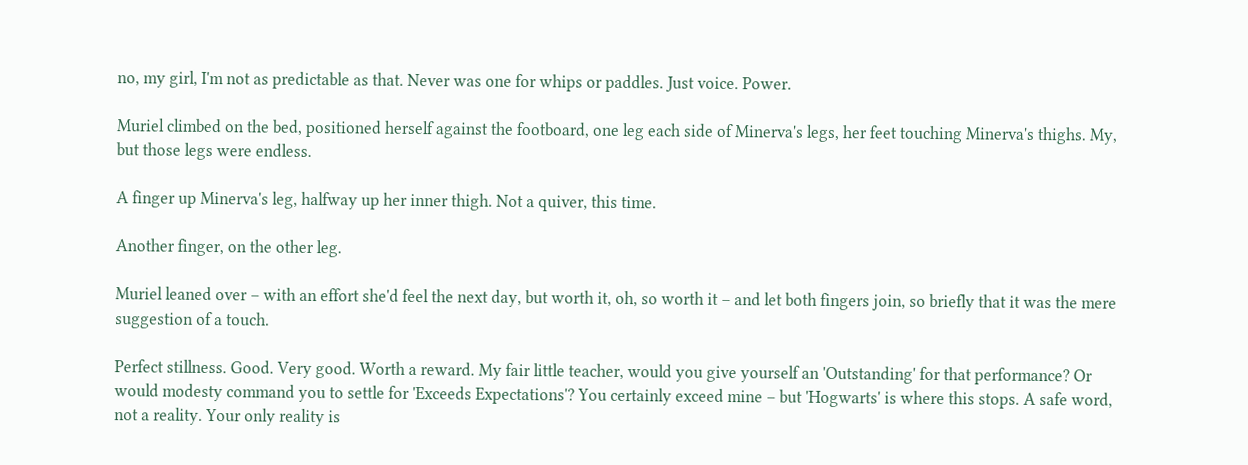no, my girl, I'm not as predictable as that. Never was one for whips or paddles. Just voice. Power.

Muriel climbed on the bed, positioned herself against the footboard, one leg each side of Minerva's legs, her feet touching Minerva's thighs. My, but those legs were endless.

A finger up Minerva's leg, halfway up her inner thigh. Not a quiver, this time.

Another finger, on the other leg.

Muriel leaned over – with an effort she'd feel the next day, but worth it, oh, so worth it – and let both fingers join, so briefly that it was the mere suggestion of a touch.

Perfect stillness. Good. Very good. Worth a reward. My fair little teacher, would you give yourself an 'Outstanding' for that performance? Or would modesty command you to settle for 'Exceeds Expectations'? You certainly exceed mine – but 'Hogwarts' is where this stops. A safe word, not a reality. Your only reality is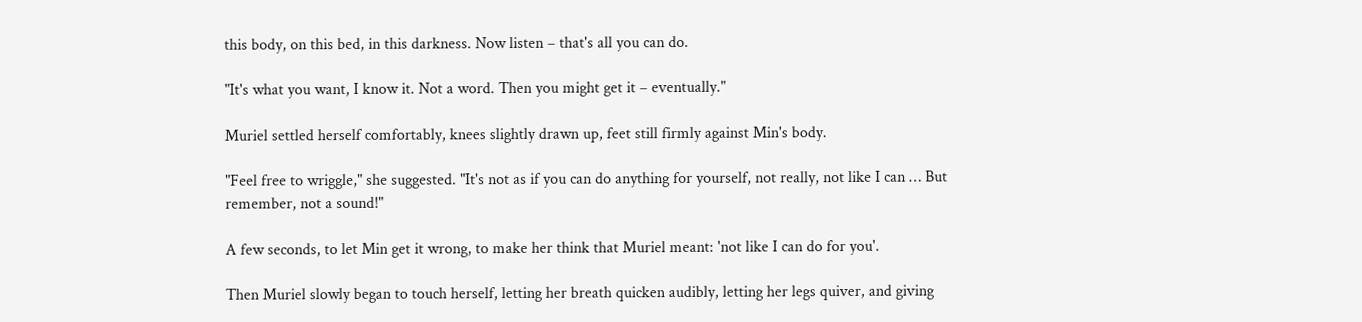this body, on this bed, in this darkness. Now listen – that's all you can do.

"It's what you want, I know it. Not a word. Then you might get it – eventually."

Muriel settled herself comfortably, knees slightly drawn up, feet still firmly against Min's body.

"Feel free to wriggle," she suggested. "It's not as if you can do anything for yourself, not really, not like I can … But remember, not a sound!"

A few seconds, to let Min get it wrong, to make her think that Muriel meant: 'not like I can do for you'.

Then Muriel slowly began to touch herself, letting her breath quicken audibly, letting her legs quiver, and giving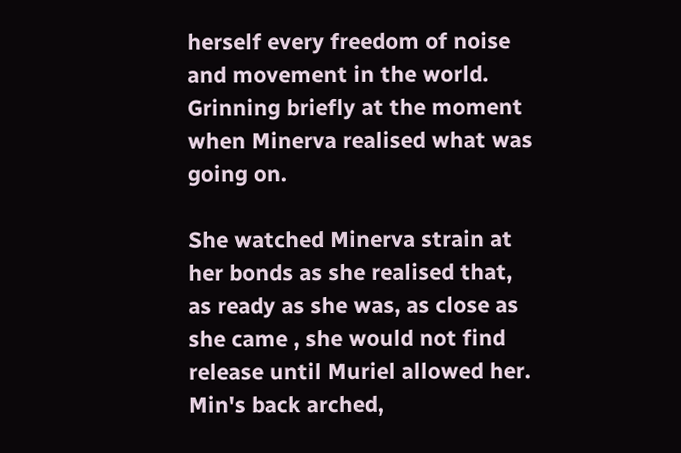herself every freedom of noise and movement in the world. Grinning briefly at the moment when Minerva realised what was going on.

She watched Minerva strain at her bonds as she realised that, as ready as she was, as close as she came , she would not find release until Muriel allowed her. Min's back arched,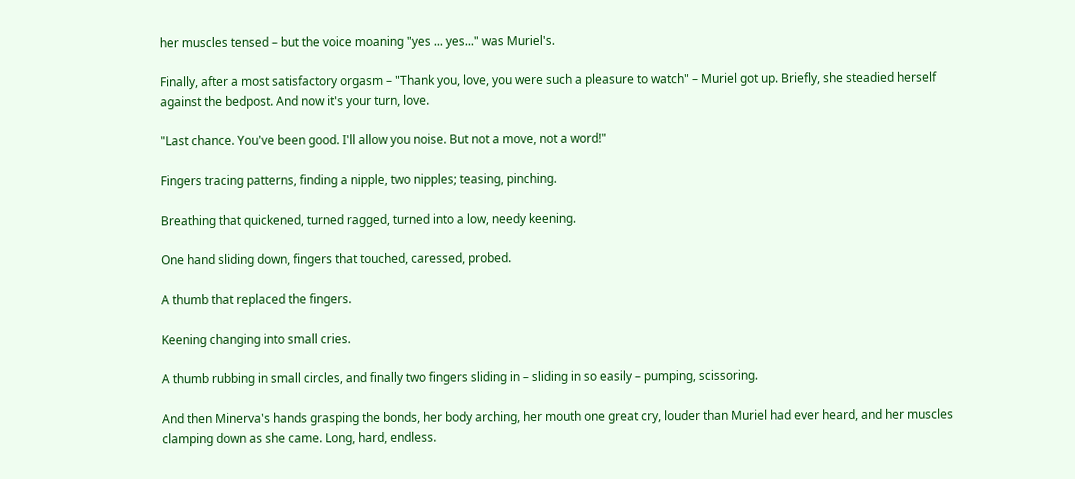her muscles tensed – but the voice moaning "yes ... yes..." was Muriel's.

Finally, after a most satisfactory orgasm – "Thank you, love, you were such a pleasure to watch" – Muriel got up. Briefly, she steadied herself against the bedpost. And now it's your turn, love.

"Last chance. You've been good. I'll allow you noise. But not a move, not a word!"

Fingers tracing patterns, finding a nipple, two nipples; teasing, pinching.

Breathing that quickened, turned ragged, turned into a low, needy keening.

One hand sliding down, fingers that touched, caressed, probed.

A thumb that replaced the fingers.

Keening changing into small cries.

A thumb rubbing in small circles, and finally two fingers sliding in – sliding in so easily – pumping, scissoring.

And then Minerva's hands grasping the bonds, her body arching, her mouth one great cry, louder than Muriel had ever heard, and her muscles clamping down as she came. Long, hard, endless.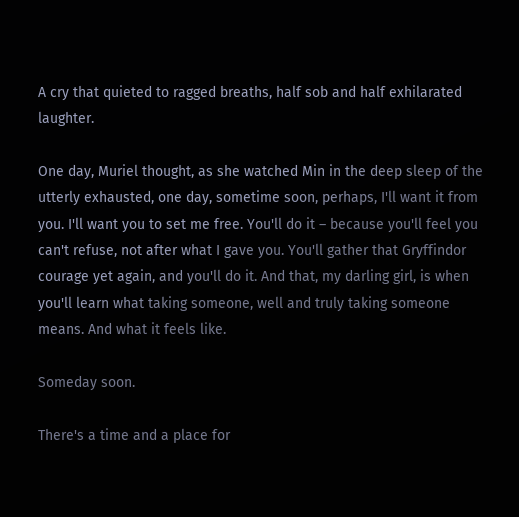A cry that quieted to ragged breaths, half sob and half exhilarated laughter.

One day, Muriel thought, as she watched Min in the deep sleep of the utterly exhausted, one day, sometime soon, perhaps, I'll want it from you. I'll want you to set me free. You'll do it – because you'll feel you can't refuse, not after what I gave you. You'll gather that Gryffindor courage yet again, and you'll do it. And that, my darling girl, is when you'll learn what taking someone, well and truly taking someone means. And what it feels like.

Someday soon.

There's a time and a place for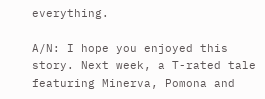everything.

A/N: I hope you enjoyed this story. Next week, a T-rated tale featuring Minerva, Pomona and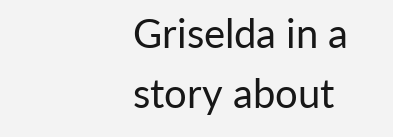Griselda in a story about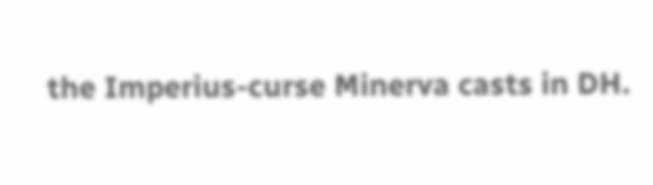the Imperius-curse Minerva casts in DH.